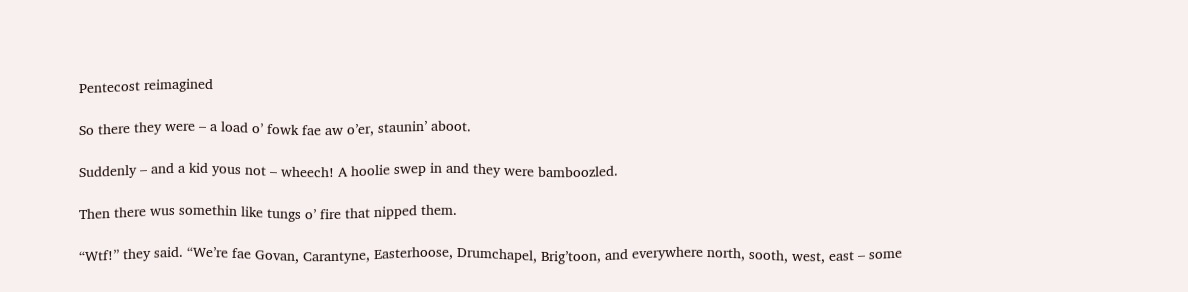Pentecost reimagined

So there they were – a load o’ fowk fae aw o’er, staunin’ aboot.

Suddenly – and a kid yous not – wheech! A hoolie swep in and they were bamboozled.

Then there wus somethin like tungs o’ fire that nipped them.

“Wtf!” they said. “We’re fae Govan, Carantyne, Easterhoose, Drumchapel, Brig’toon, and everywhere north, sooth, west, east – some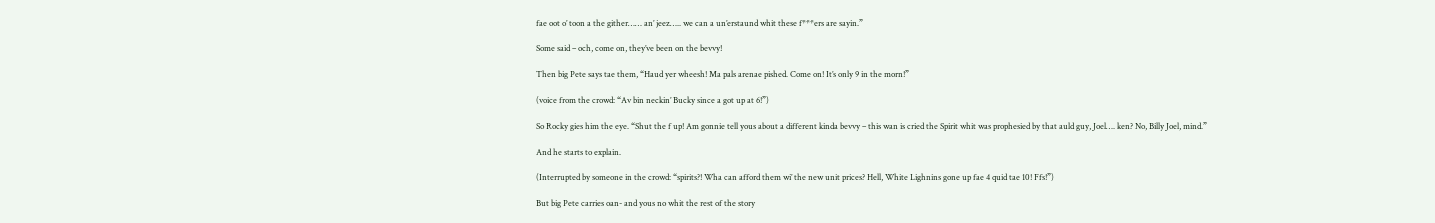fae oot o’ toon a the gither…… an’ jeez….. we can a un’erstaund whit these f***ers are sayin.”

Some said – och, come on, they’ve been on the bevvy!

Then big Pete says tae them, “Haud yer wheesh! Ma pals arenae pished. Come on! It’s only 9 in the morn!”

(voice from the crowd: “Av bin neckin’ Bucky since a got up at 6!”)

So Rocky gies him the eye. “Shut the f up! Am gonnie tell yous about a different kinda bevvy – this wan is cried the Spirit whit was prophesied by that auld guy, Joel…. ken? No, Billy Joel, mind.”

And he starts to explain.

(Interrupted by someone in the crowd: “spirits?! Wha can afford them wi’ the new unit prices? Hell, White Lighnins gone up fae 4 quid tae 10! Ffs!”)

But big Pete carries oan- and yous no whit the rest of the story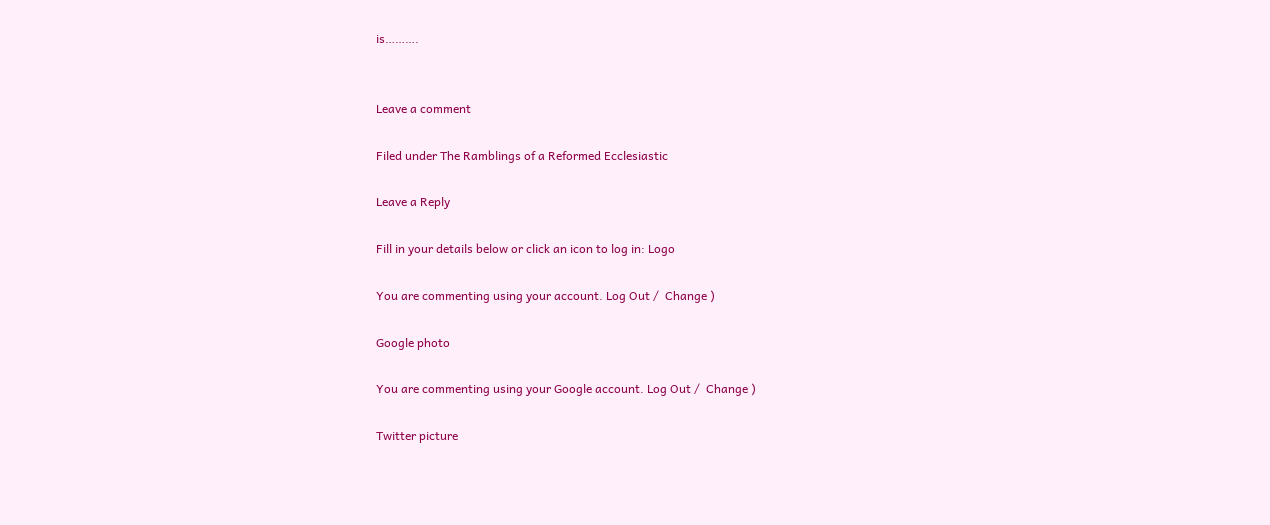is……….


Leave a comment

Filed under The Ramblings of a Reformed Ecclesiastic

Leave a Reply

Fill in your details below or click an icon to log in: Logo

You are commenting using your account. Log Out /  Change )

Google photo

You are commenting using your Google account. Log Out /  Change )

Twitter picture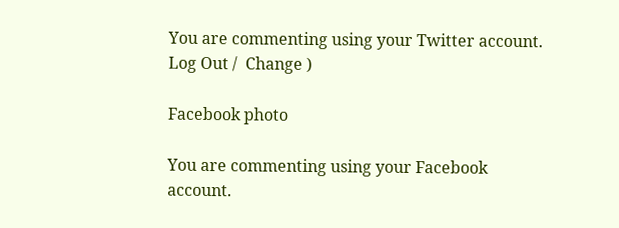You are commenting using your Twitter account. Log Out /  Change )

Facebook photo

You are commenting using your Facebook account.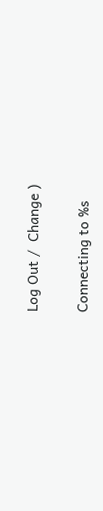Log Out /  Change )

Connecting to %s